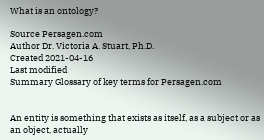What is an ontology?

Source Persagen.com
Author Dr. Victoria A. Stuart, Ph.D.
Created 2021-04-16
Last modified
Summary Glossary of key terms for Persagen.com


An entity is something that exists as itself, as a subject or as an object, actually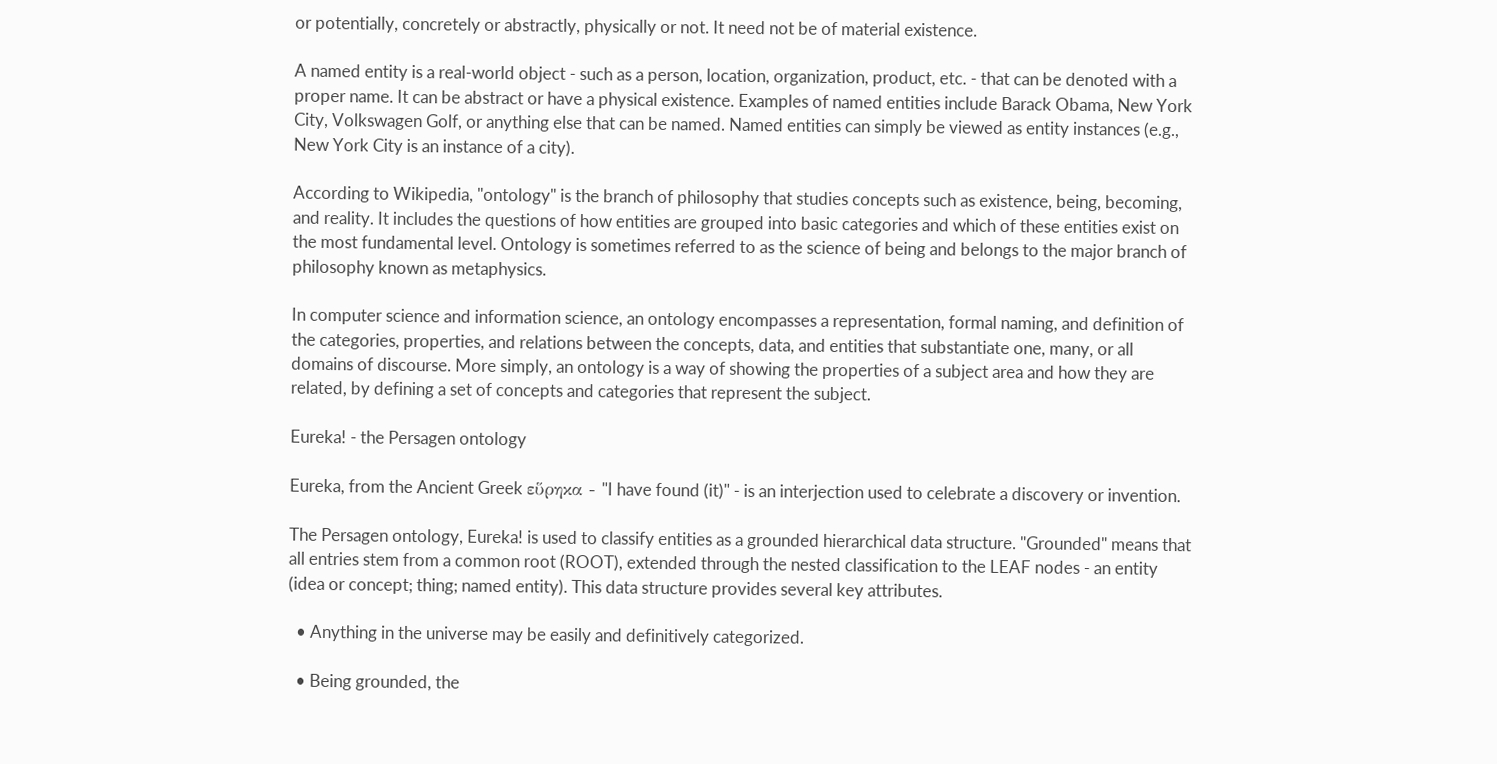or potentially, concretely or abstractly, physically or not. It need not be of material existence.

A named entity is a real-world object - such as a person, location, organization, product, etc. - that can be denoted with a proper name. It can be abstract or have a physical existence. Examples of named entities include Barack Obama, New York City, Volkswagen Golf, or anything else that can be named. Named entities can simply be viewed as entity instances (e.g., New York City is an instance of a city).

According to Wikipedia, "ontology" is the branch of philosophy that studies concepts such as existence, being, becoming, and reality. It includes the questions of how entities are grouped into basic categories and which of these entities exist on the most fundamental level. Ontology is sometimes referred to as the science of being and belongs to the major branch of philosophy known as metaphysics.

In computer science and information science, an ontology encompasses a representation, formal naming, and definition of the categories, properties, and relations between the concepts, data, and entities that substantiate one, many, or all domains of discourse. More simply, an ontology is a way of showing the properties of a subject area and how they are related, by defining a set of concepts and categories that represent the subject.

Eureka! - the Persagen ontology

Eureka, from the Ancient Greek εὕρηκα - "I have found (it)" - is an interjection used to celebrate a discovery or invention.

The Persagen ontology, Eureka! is used to classify entities as a grounded hierarchical data structure. "Grounded" means that all entries stem from a common root (ROOT), extended through the nested classification to the LEAF nodes - an entity (idea or concept; thing; named entity). This data structure provides several key attributes.

  • Anything in the universe may be easily and definitively categorized.

  • Being grounded, the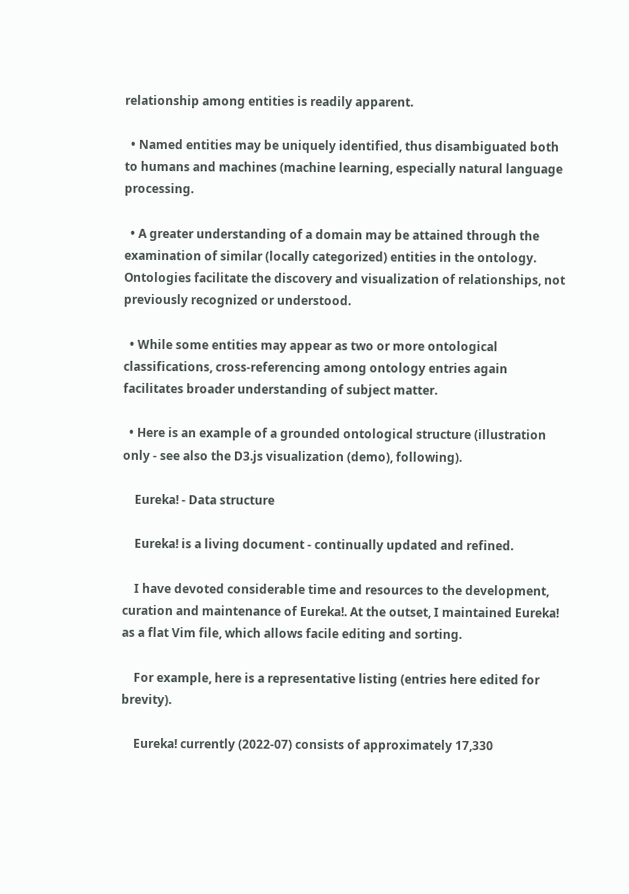relationship among entities is readily apparent.

  • Named entities may be uniquely identified, thus disambiguated both to humans and machines (machine learning, especially natural language processing.

  • A greater understanding of a domain may be attained through the examination of similar (locally categorized) entities in the ontology. Ontologies facilitate the discovery and visualization of relationships, not previously recognized or understood.

  • While some entities may appear as two or more ontological classifications, cross-referencing among ontology entries again facilitates broader understanding of subject matter.

  • Here is an example of a grounded ontological structure (illustration only - see also the D3.js visualization (demo), following).

    Eureka! - Data structure

    Eureka! is a living document - continually updated and refined.

    I have devoted considerable time and resources to the development, curation and maintenance of Eureka!. At the outset, I maintained Eureka! as a flat Vim file, which allows facile editing and sorting.

    For example, here is a representative listing (entries here edited for brevity).

    Eureka! currently (2022-07) consists of approximately 17,330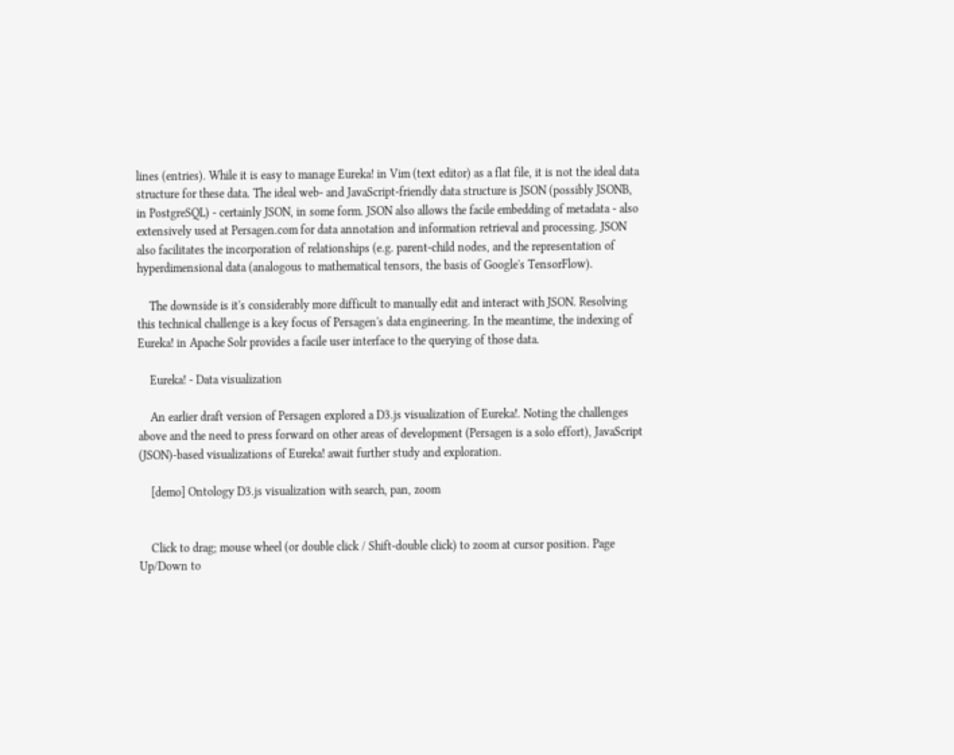lines (entries). While it is easy to manage Eureka! in Vim (text editor) as a flat file, it is not the ideal data structure for these data. The ideal web- and JavaScript-friendly data structure is JSON (possibly JSONB, in PostgreSQL) - certainly JSON, in some form. JSON also allows the facile embedding of metadata - also extensively used at Persagen.com for data annotation and information retrieval and processing. JSON also facilitates the incorporation of relationships (e.g. parent-child nodes, and the representation of hyperdimensional data (analogous to mathematical tensors, the basis of Google's TensorFlow).

    The downside is it's considerably more difficult to manually edit and interact with JSON. Resolving this technical challenge is a key focus of Persagen's data engineering. In the meantime, the indexing of Eureka! in Apache Solr provides a facile user interface to the querying of those data.

    Eureka! - Data visualization

    An earlier draft version of Persagen explored a D3.js visualization of Eureka!. Noting the challenges above and the need to press forward on other areas of development (Persagen is a solo effort), JavaScript (JSON)-based visualizations of Eureka! await further study and exploration.

    [demo] Ontology D3.js visualization with search, pan, zoom


    Click to drag; mouse wheel (or double click / Shift-double click) to zoom at cursor position. Page Up/Down to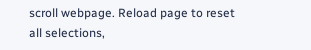scroll webpage. Reload page to reset all selections,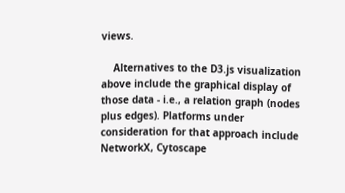views.

    Alternatives to the D3.js visualization above include the graphical display of those data - i.e., a relation graph (nodes plus edges). Platforms under consideration for that approach include NetworkX, Cytoscape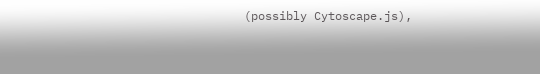(possibly Cytoscape.js),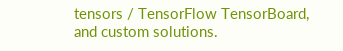tensors / TensorFlow TensorBoard, and custom solutions.